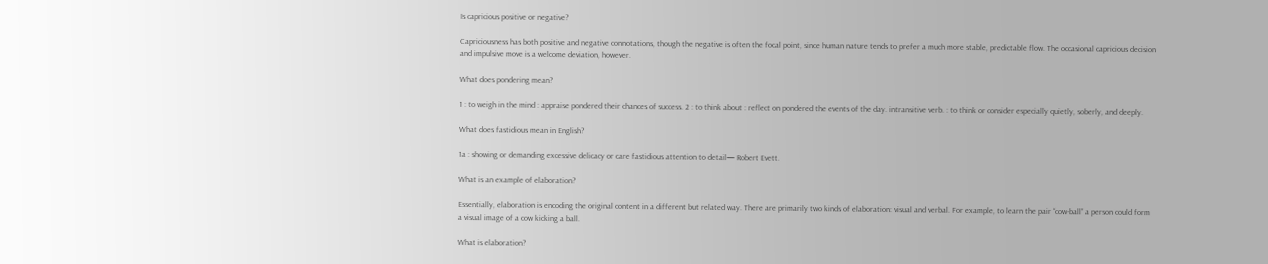Is capricious positive or negative?

Capriciousness has both positive and negative connotations, though the negative is often the focal point, since human nature tends to prefer a much more stable, predictable flow. The occasional capricious decision and impulsive move is a welcome deviation, however.

What does pondering mean?

1 : to weigh in the mind : appraise pondered their chances of success. 2 : to think about : reflect on pondered the events of the day. intransitive verb. : to think or consider especially quietly, soberly, and deeply.

What does fastidious mean in English?

1a : showing or demanding excessive delicacy or care fastidious attention to detail— Robert Evett.

What is an example of elaboration?

Essentially, elaboration is encoding the original content in a different but related way. There are primarily two kinds of elaboration: visual and verbal. For example, to learn the pair “cow-ball” a person could form a visual image of a cow kicking a ball.

What is elaboration?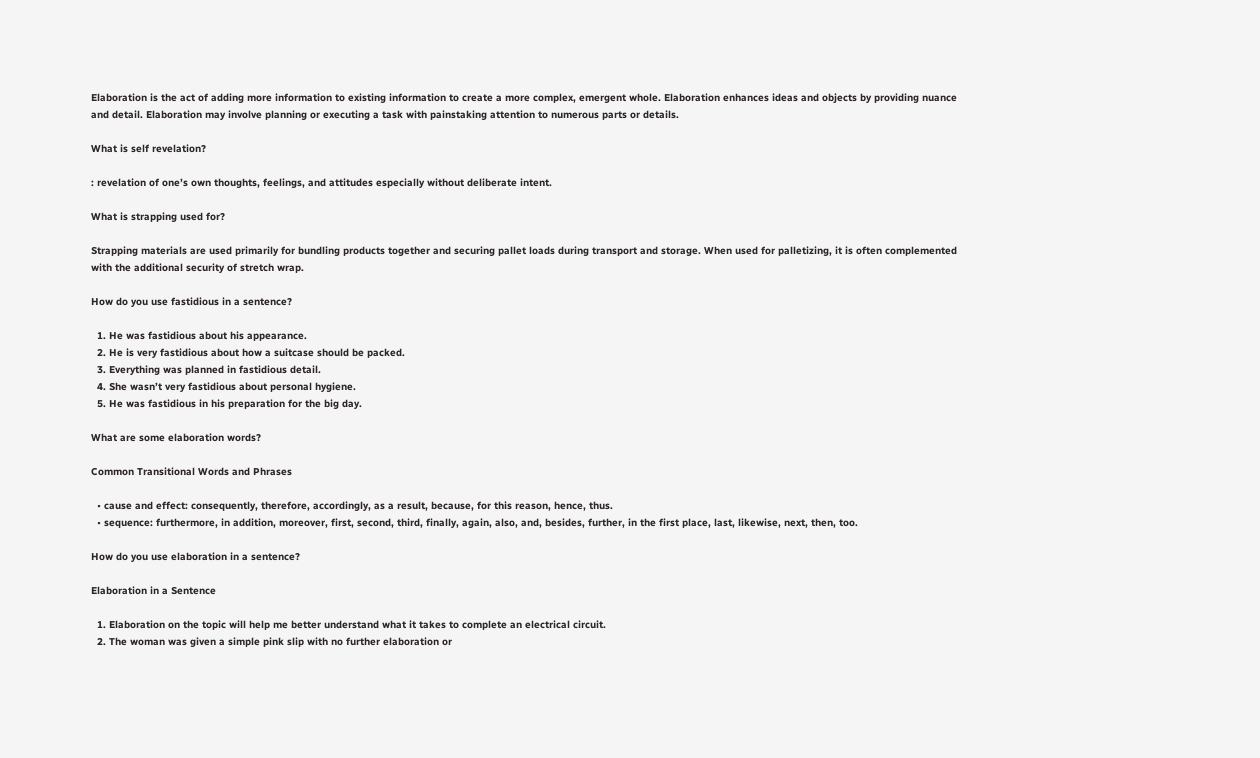Elaboration is the act of adding more information to existing information to create a more complex, emergent whole. Elaboration enhances ideas and objects by providing nuance and detail. Elaboration may involve planning or executing a task with painstaking attention to numerous parts or details.

What is self revelation?

: revelation of one’s own thoughts, feelings, and attitudes especially without deliberate intent.

What is strapping used for?

Strapping materials are used primarily for bundling products together and securing pallet loads during transport and storage. When used for palletizing, it is often complemented with the additional security of stretch wrap.

How do you use fastidious in a sentence?

  1. He was fastidious about his appearance.
  2. He is very fastidious about how a suitcase should be packed.
  3. Everything was planned in fastidious detail.
  4. She wasn’t very fastidious about personal hygiene.
  5. He was fastidious in his preparation for the big day.

What are some elaboration words?

Common Transitional Words and Phrases

  • cause and effect: consequently, therefore, accordingly, as a result, because, for this reason, hence, thus.
  • sequence: furthermore, in addition, moreover, first, second, third, finally, again, also, and, besides, further, in the first place, last, likewise, next, then, too.

How do you use elaboration in a sentence?

Elaboration in a Sentence

  1. Elaboration on the topic will help me better understand what it takes to complete an electrical circuit.
  2. The woman was given a simple pink slip with no further elaboration or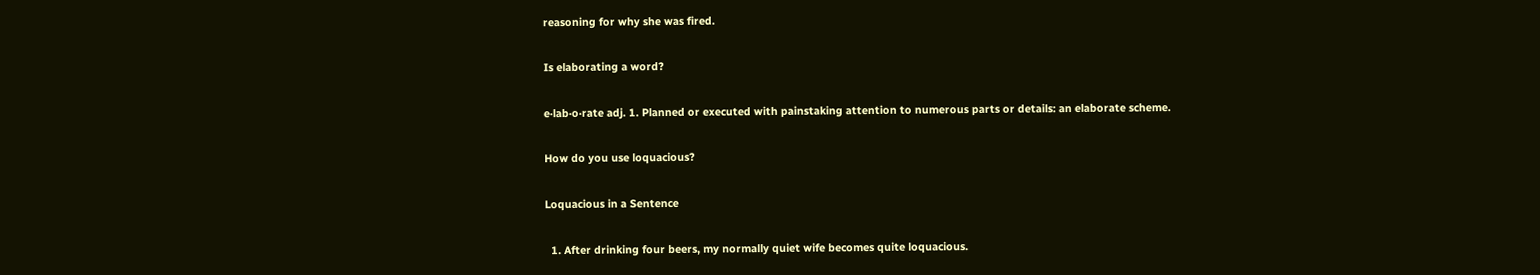reasoning for why she was fired.

Is elaborating a word?

e·lab·o·rate adj. 1. Planned or executed with painstaking attention to numerous parts or details: an elaborate scheme.

How do you use loquacious?

Loquacious in a Sentence

  1. After drinking four beers, my normally quiet wife becomes quite loquacious.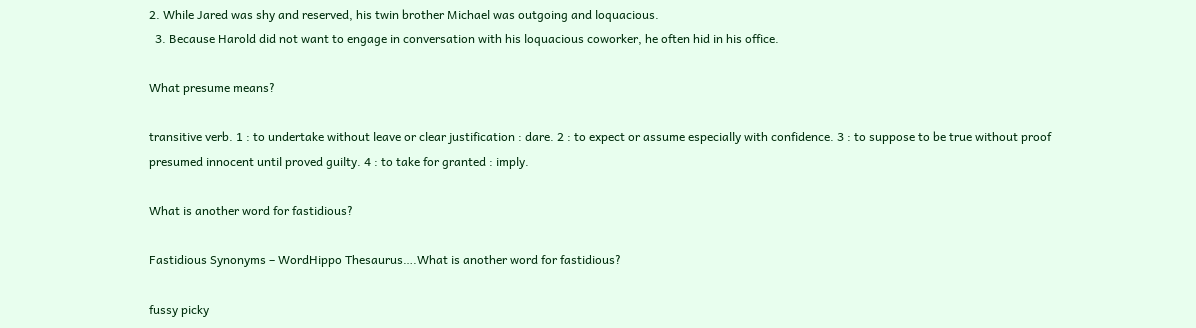2. While Jared was shy and reserved, his twin brother Michael was outgoing and loquacious.
  3. Because Harold did not want to engage in conversation with his loquacious coworker, he often hid in his office.

What presume means?

transitive verb. 1 : to undertake without leave or clear justification : dare. 2 : to expect or assume especially with confidence. 3 : to suppose to be true without proof presumed innocent until proved guilty. 4 : to take for granted : imply.

What is another word for fastidious?

Fastidious Synonyms – WordHippo Thesaurus….What is another word for fastidious?

fussy picky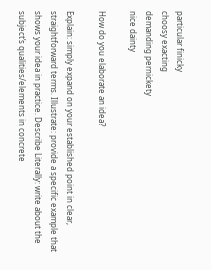particular finicky
choosy exacting
demanding pernickety
nice dainty

How do you elaborate an idea?

Explain: simply expand on your established point in clear, straightforward terms. Illustrate: provide a specific example that shows your idea in practice. Describe Literally: write about the subject’s qualities/elements in concrete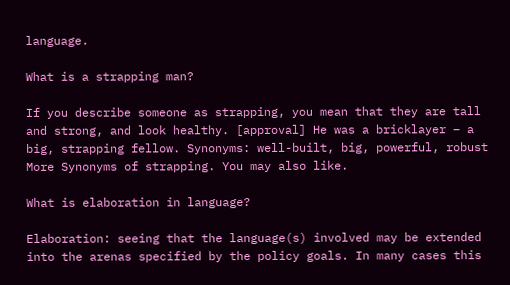language.

What is a strapping man?

If you describe someone as strapping, you mean that they are tall and strong, and look healthy. [approval] He was a bricklayer – a big, strapping fellow. Synonyms: well-built, big, powerful, robust More Synonyms of strapping. You may also like.

What is elaboration in language?

Elaboration: seeing that the language(s) involved may be extended into the arenas specified by the policy goals. In many cases this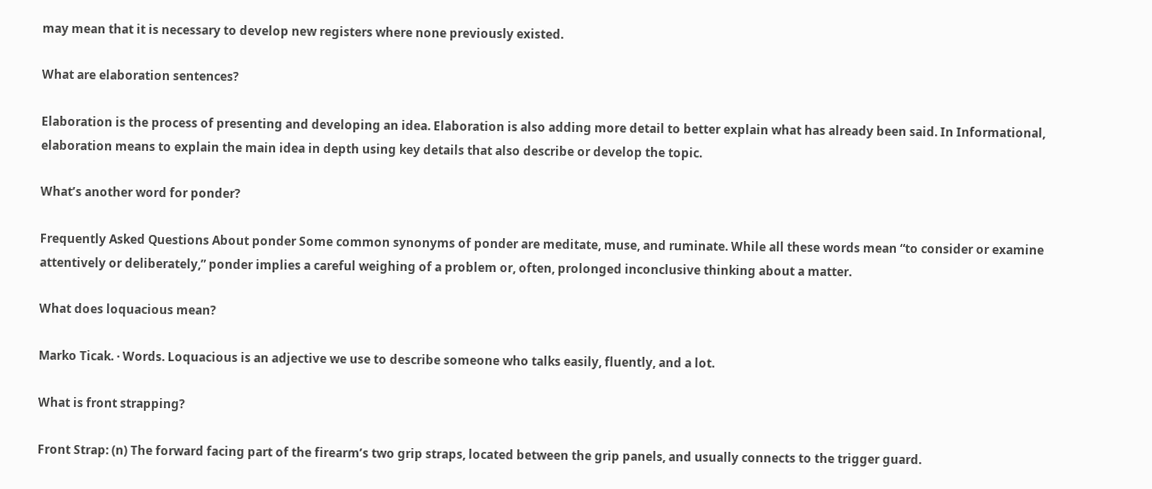may mean that it is necessary to develop new registers where none previously existed.

What are elaboration sentences?

Elaboration is the process of presenting and developing an idea. Elaboration is also adding more detail to better explain what has already been said. In Informational, elaboration means to explain the main idea in depth using key details that also describe or develop the topic.

What’s another word for ponder?

Frequently Asked Questions About ponder Some common synonyms of ponder are meditate, muse, and ruminate. While all these words mean “to consider or examine attentively or deliberately,” ponder implies a careful weighing of a problem or, often, prolonged inconclusive thinking about a matter.

What does loquacious mean?

Marko Ticak. · Words. Loquacious is an adjective we use to describe someone who talks easily, fluently, and a lot.

What is front strapping?

Front Strap: (n) The forward facing part of the firearm’s two grip straps, located between the grip panels, and usually connects to the trigger guard.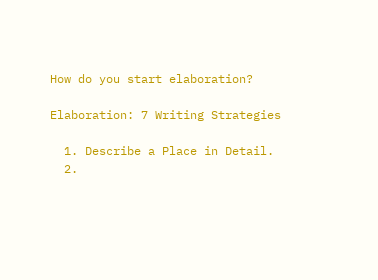How do you start elaboration?

Elaboration: 7 Writing Strategies

  1. Describe a Place in Detail.
  2.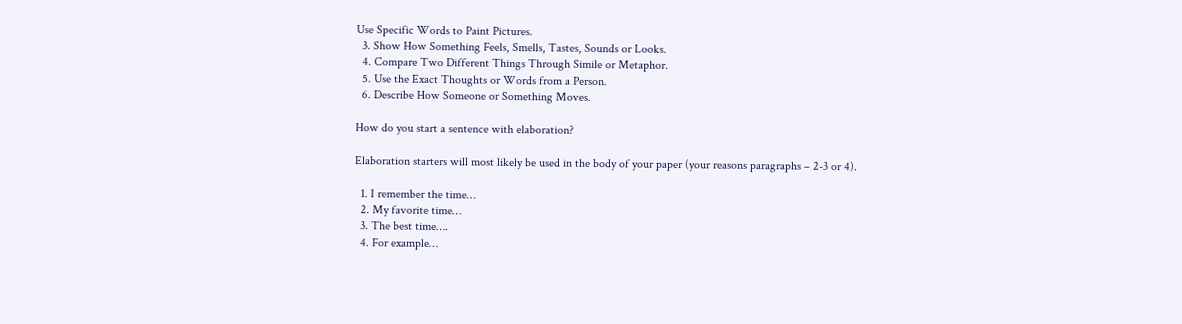Use Specific Words to Paint Pictures.
  3. Show How Something Feels, Smells, Tastes, Sounds or Looks.
  4. Compare Two Different Things Through Simile or Metaphor.
  5. Use the Exact Thoughts or Words from a Person.
  6. Describe How Someone or Something Moves.

How do you start a sentence with elaboration?

Elaboration starters will most likely be used in the body of your paper (your reasons paragraphs – 2-3 or 4).

  1. I remember the time…
  2. My favorite time…
  3. The best time….
  4. For example…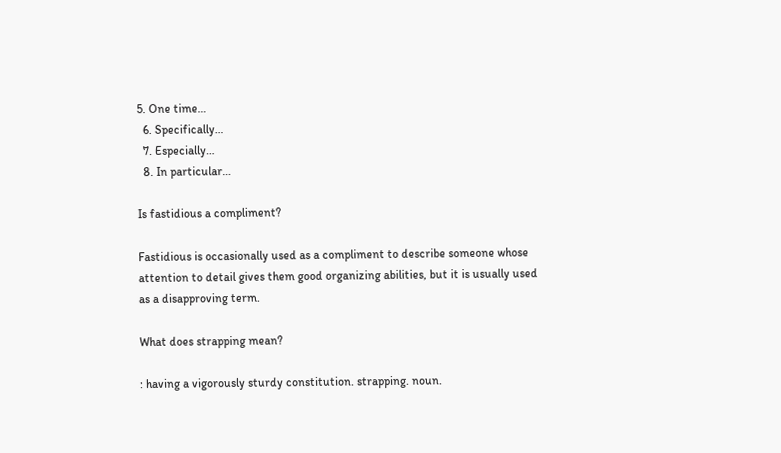5. One time…
  6. Specifically…
  7. Especially…
  8. In particular…

Is fastidious a compliment?

Fastidious is occasionally used as a compliment to describe someone whose attention to detail gives them good organizing abilities, but it is usually used as a disapproving term.

What does strapping mean?

: having a vigorously sturdy constitution. strapping. noun.